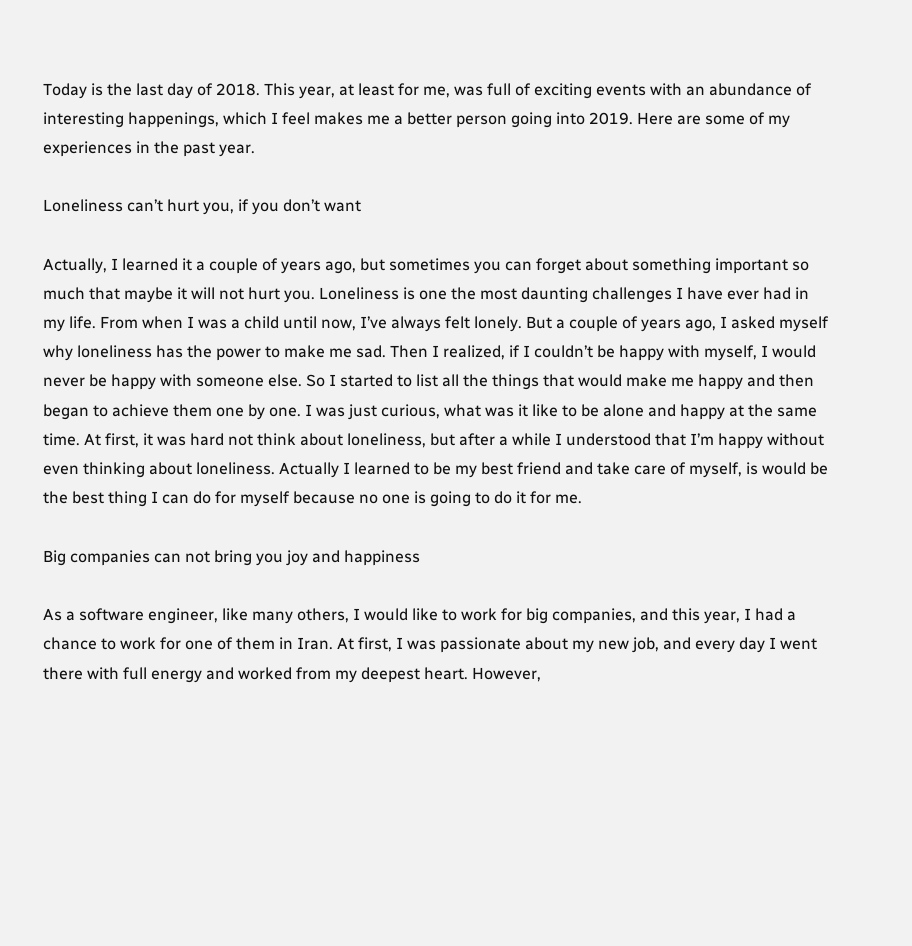Today is the last day of 2018. This year, at least for me, was full of exciting events with an abundance of interesting happenings, which I feel makes me a better person going into 2019. Here are some of my experiences in the past year.

Loneliness can’t hurt you, if you don’t want

Actually, I learned it a couple of years ago, but sometimes you can forget about something important so much that maybe it will not hurt you. Loneliness is one the most daunting challenges I have ever had in my life. From when I was a child until now, I’ve always felt lonely. But a couple of years ago, I asked myself why loneliness has the power to make me sad. Then I realized, if I couldn’t be happy with myself, I would never be happy with someone else. So I started to list all the things that would make me happy and then began to achieve them one by one. I was just curious, what was it like to be alone and happy at the same time. At first, it was hard not think about loneliness, but after a while I understood that I’m happy without even thinking about loneliness. Actually I learned to be my best friend and take care of myself, is would be the best thing I can do for myself because no one is going to do it for me.

Big companies can not bring you joy and happiness

As a software engineer, like many others, I would like to work for big companies, and this year, I had a chance to work for one of them in Iran. At first, I was passionate about my new job, and every day I went there with full energy and worked from my deepest heart. However,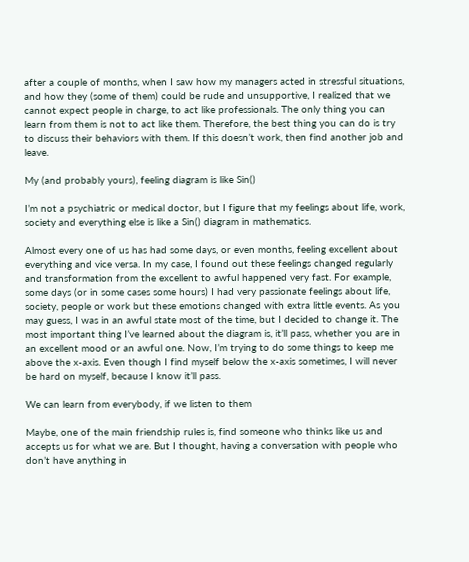after a couple of months, when I saw how my managers acted in stressful situations, and how they (some of them) could be rude and unsupportive, I realized that we cannot expect people in charge, to act like professionals. The only thing you can learn from them is not to act like them. Therefore, the best thing you can do is try to discuss their behaviors with them. If this doesn’t work, then find another job and leave.

My (and probably yours), feeling diagram is like Sin()

I’m not a psychiatric or medical doctor, but I figure that my feelings about life, work, society and everything else is like a Sin() diagram in mathematics.

Almost every one of us has had some days, or even months, feeling excellent about everything and vice versa. In my case, I found out these feelings changed regularly and transformation from the excellent to awful happened very fast. For example, some days (or in some cases some hours) I had very passionate feelings about life, society, people or work but these emotions changed with extra little events. As you may guess, I was in an awful state most of the time, but I decided to change it. The most important thing I’ve learned about the diagram is, it’ll pass, whether you are in an excellent mood or an awful one. Now, I’m trying to do some things to keep me above the x-axis. Even though I find myself below the x-axis sometimes, I will never be hard on myself, because I know it’ll pass.

We can learn from everybody, if we listen to them

Maybe, one of the main friendship rules is, find someone who thinks like us and accepts us for what we are. But I thought, having a conversation with people who don’t have anything in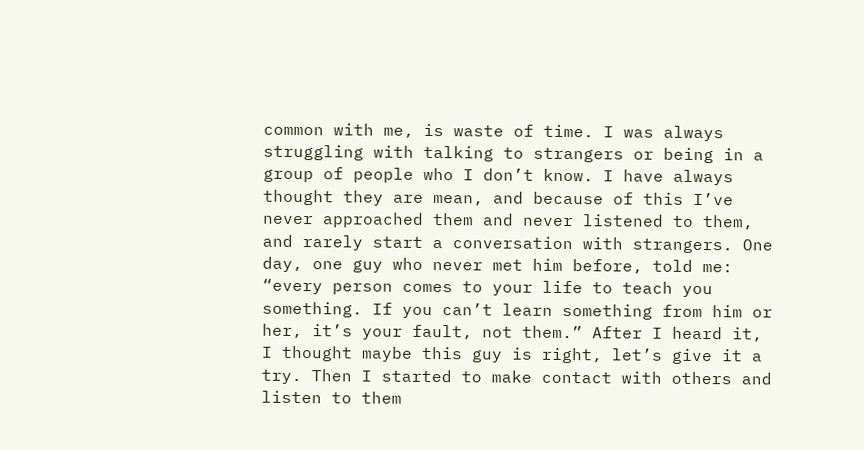common with me, is waste of time. I was always struggling with talking to strangers or being in a group of people who I don’t know. I have always thought they are mean, and because of this I’ve never approached them and never listened to them, and rarely start a conversation with strangers. One day, one guy who never met him before, told me: “every person comes to your life to teach you something. If you can’t learn something from him or her, it’s your fault, not them.” After I heard it, I thought maybe this guy is right, let’s give it a try. Then I started to make contact with others and listen to them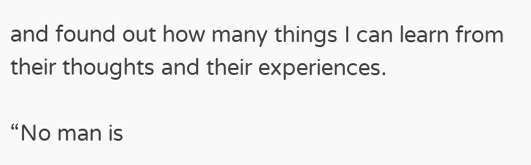and found out how many things I can learn from their thoughts and their experiences.

“No man is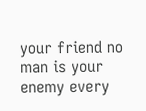your friend no man is your enemy every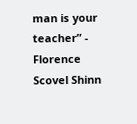man is your teacher” - Florence Scovel Shinn